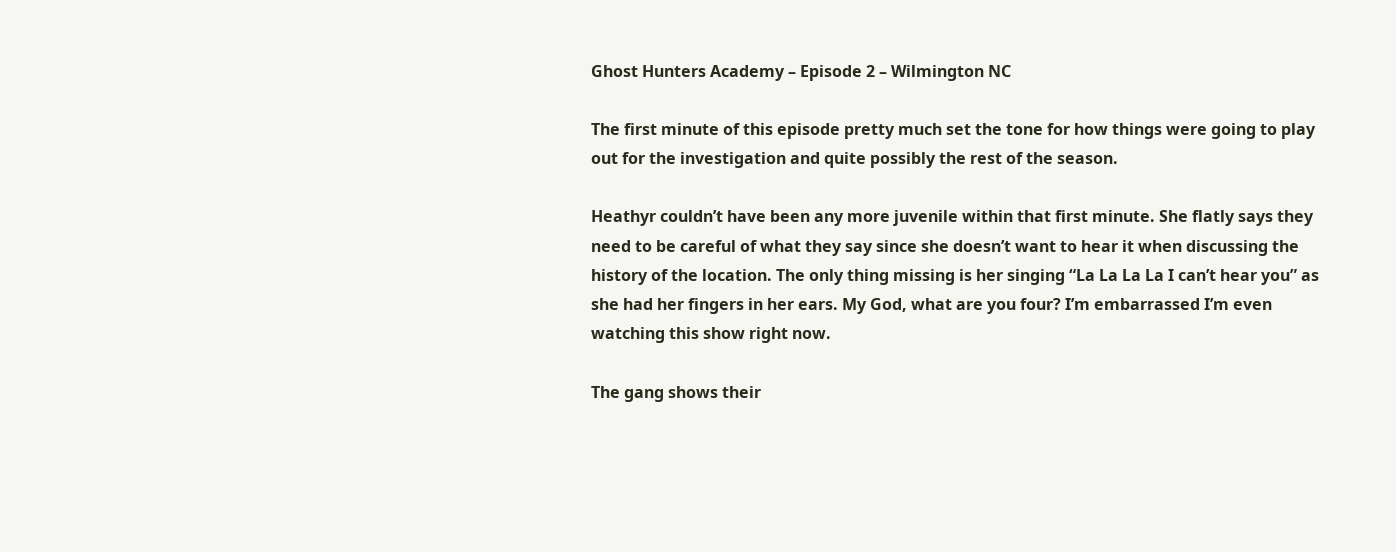Ghost Hunters Academy – Episode 2 – Wilmington NC

The first minute of this episode pretty much set the tone for how things were going to play out for the investigation and quite possibly the rest of the season.

Heathyr couldn’t have been any more juvenile within that first minute. She flatly says they need to be careful of what they say since she doesn’t want to hear it when discussing the history of the location. The only thing missing is her singing “La La La La I can’t hear you” as she had her fingers in her ears. My God, what are you four? I’m embarrassed I’m even watching this show right now.

The gang shows their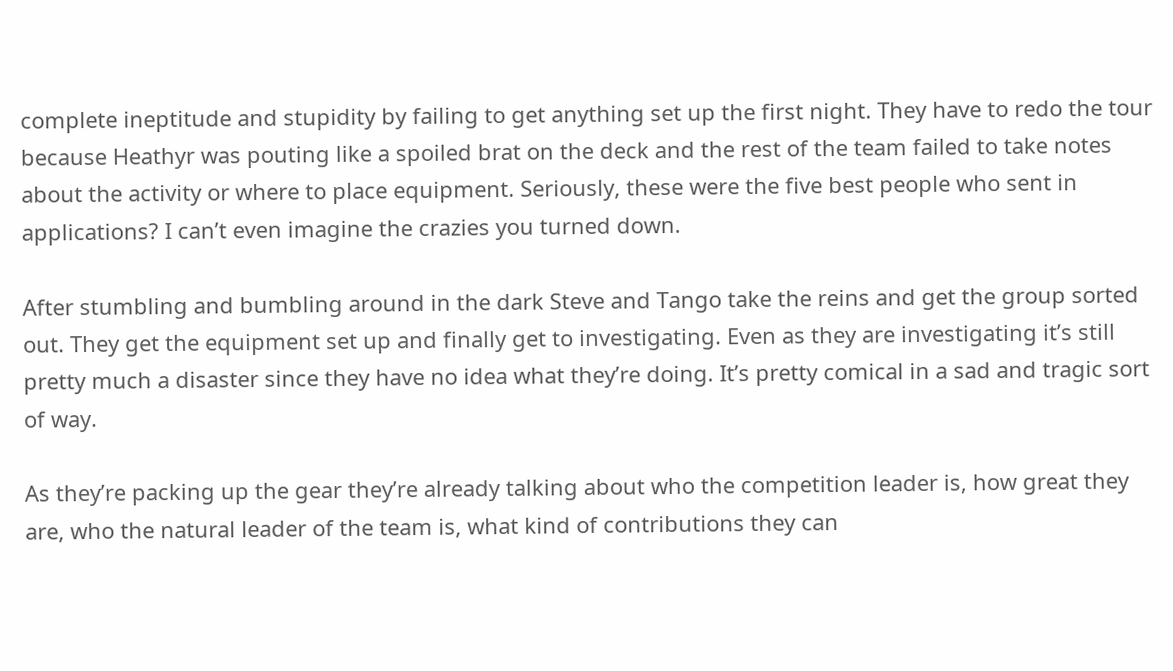complete ineptitude and stupidity by failing to get anything set up the first night. They have to redo the tour because Heathyr was pouting like a spoiled brat on the deck and the rest of the team failed to take notes about the activity or where to place equipment. Seriously, these were the five best people who sent in applications? I can’t even imagine the crazies you turned down.

After stumbling and bumbling around in the dark Steve and Tango take the reins and get the group sorted out. They get the equipment set up and finally get to investigating. Even as they are investigating it’s still pretty much a disaster since they have no idea what they’re doing. It’s pretty comical in a sad and tragic sort of way.

As they’re packing up the gear they’re already talking about who the competition leader is, how great they are, who the natural leader of the team is, what kind of contributions they can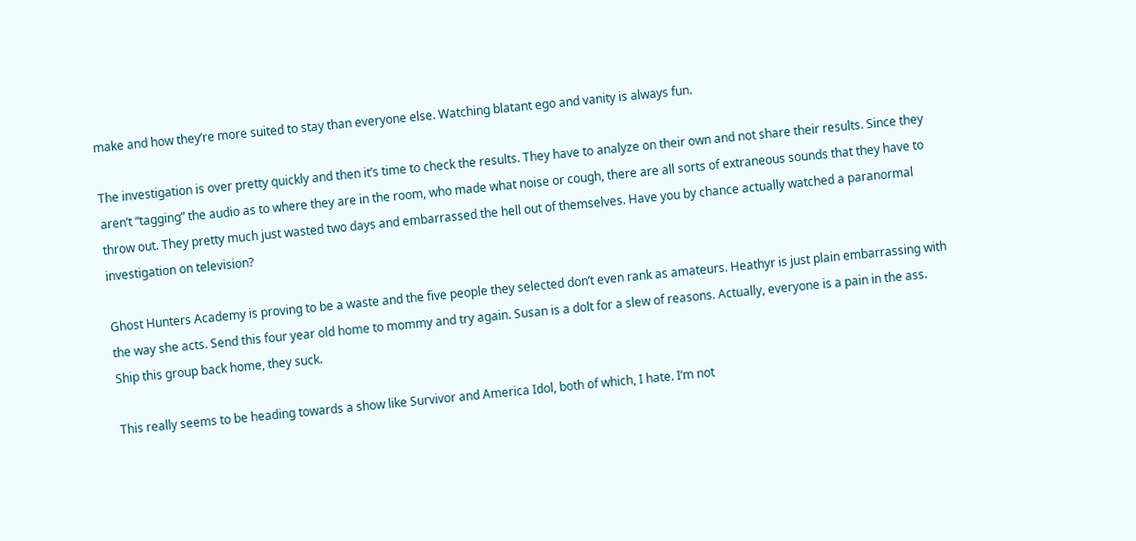make and how they’re more suited to stay than everyone else. Watching blatant ego and vanity is always fun.

The investigation is over pretty quickly and then it’s time to check the results. They have to analyze on their own and not share their results. Since they aren’t “tagging” the audio as to where they are in the room, who made what noise or cough, there are all sorts of extraneous sounds that they have to throw out. They pretty much just wasted two days and embarrassed the hell out of themselves. Have you by chance actually watched a paranormal investigation on television?

Ghost Hunters Academy is proving to be a waste and the five people they selected don’t even rank as amateurs. Heathyr is just plain embarrassing with the way she acts. Send this four year old home to mommy and try again. Susan is a dolt for a slew of reasons. Actually, everyone is a pain in the ass. Ship this group back home, they suck.

This really seems to be heading towards a show like Survivor and America Idol, both of which, I hate. I’m not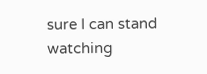sure I can stand watching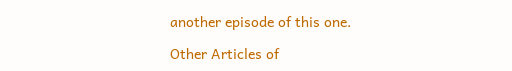another episode of this one.

Other Articles of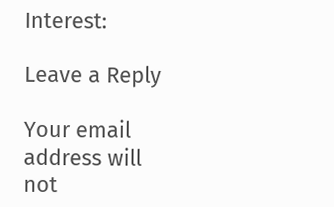Interest:

Leave a Reply

Your email address will not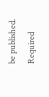be published. Required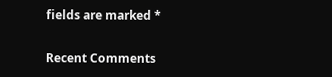fields are marked *

Recent Comments